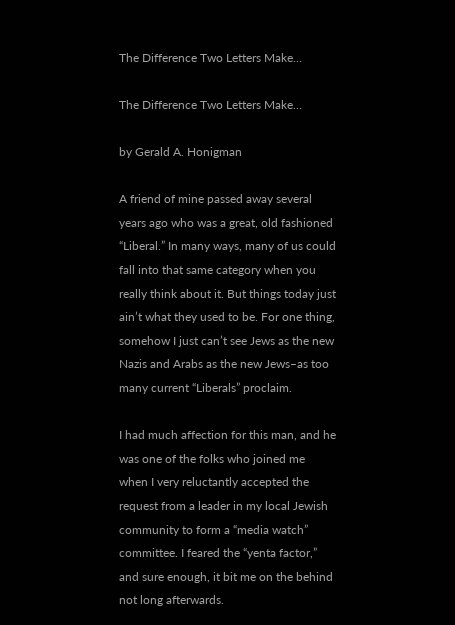The Difference Two Letters Make…

The Difference Two Letters Make…

by Gerald A. Honigman

A friend of mine passed away several years ago who was a great, old fashioned “Liberal.” In many ways, many of us could fall into that same category when you really think about it. But things today just ain’t what they used to be. For one thing, somehow I just can’t see Jews as the new Nazis and Arabs as the new Jews–as too many current “Liberals” proclaim.

I had much affection for this man, and he was one of the folks who joined me when I very reluctantly accepted the request from a leader in my local Jewish community to form a “media watch” committee. I feared the “yenta factor,” and sure enough, it bit me on the behind not long afterwards.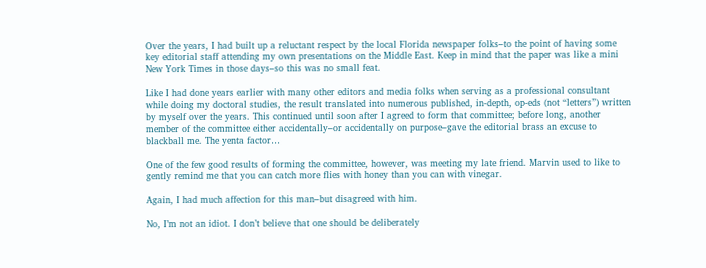Over the years, I had built up a reluctant respect by the local Florida newspaper folks–to the point of having some key editorial staff attending my own presentations on the Middle East. Keep in mind that the paper was like a mini New York Times in those days–so this was no small feat.

Like I had done years earlier with many other editors and media folks when serving as a professional consultant while doing my doctoral studies, the result translated into numerous published, in-depth, op-eds (not “letters”) written by myself over the years. This continued until soon after I agreed to form that committee; before long, another member of the committee either accidentally–or accidentally on purpose–gave the editorial brass an excuse to blackball me. The yenta factor…

One of the few good results of forming the committee, however, was meeting my late friend. Marvin used to like to gently remind me that you can catch more flies with honey than you can with vinegar.

Again, I had much affection for this man–but disagreed with him.

No, I’m not an idiot. I don’t believe that one should be deliberately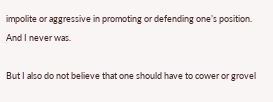impolite or aggressive in promoting or defending one’s position. And I never was.

But I also do not believe that one should have to cower or grovel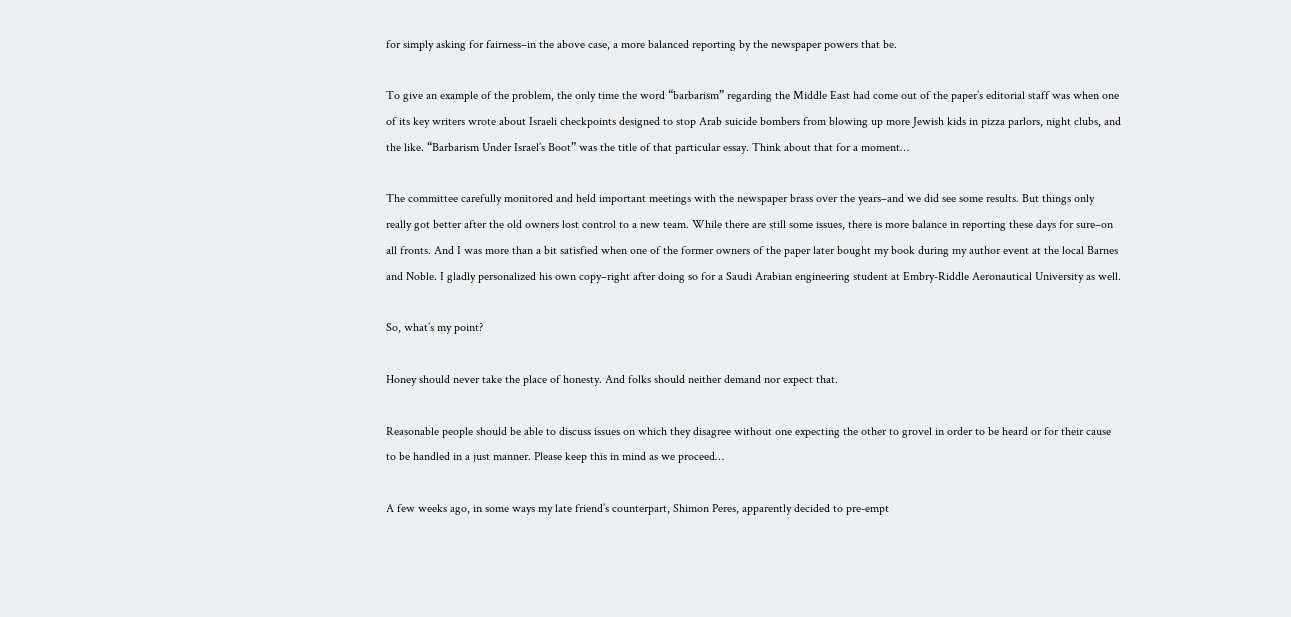for simply asking for fairness–in the above case, a more balanced reporting by the newspaper powers that be.

To give an example of the problem, the only time the word “barbarism” regarding the Middle East had come out of the paper’s editorial staff was when one of its key writers wrote about Israeli checkpoints designed to stop Arab suicide bombers from blowing up more Jewish kids in pizza parlors, night clubs, and the like. “Barbarism Under Israel’s Boot” was the title of that particular essay. Think about that for a moment…

The committee carefully monitored and held important meetings with the newspaper brass over the years–and we did see some results. But things only really got better after the old owners lost control to a new team. While there are still some issues, there is more balance in reporting these days for sure–on all fronts. And I was more than a bit satisfied when one of the former owners of the paper later bought my book during my author event at the local Barnes and Noble. I gladly personalized his own copy–right after doing so for a Saudi Arabian engineering student at Embry-Riddle Aeronautical University as well.

So, what’s my point?

Honey should never take the place of honesty. And folks should neither demand nor expect that.

Reasonable people should be able to discuss issues on which they disagree without one expecting the other to grovel in order to be heard or for their cause to be handled in a just manner. Please keep this in mind as we proceed…

A few weeks ago, in some ways my late friend’s counterpart, Shimon Peres, apparently decided to pre-empt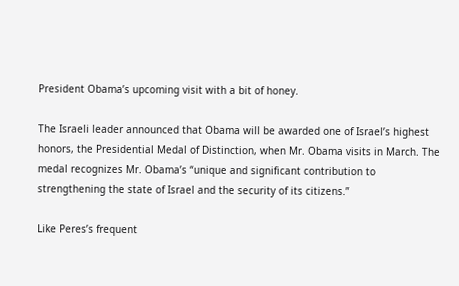President Obama’s upcoming visit with a bit of honey.

The Israeli leader announced that Obama will be awarded one of Israel’s highest honors, the Presidential Medal of Distinction, when Mr. Obama visits in March. The medal recognizes Mr. Obama’s “unique and significant contribution to strengthening the state of Israel and the security of its citizens.”

Like Peres’s frequent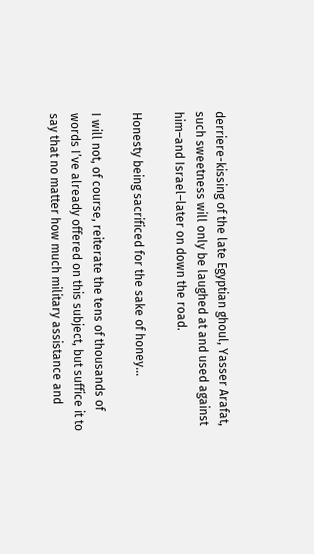derriere-kissing of the late Egyptian ghoul, Yasser Arafat, such sweetness will only be laughed at and used against him–and Israel–later on down the road.

Honesty being sacrificed for the sake of honey…

I will not, of course, reiterate the tens of thousands of words I’ve already offered on this subject, but suffice it to say that no matter how much military assistance and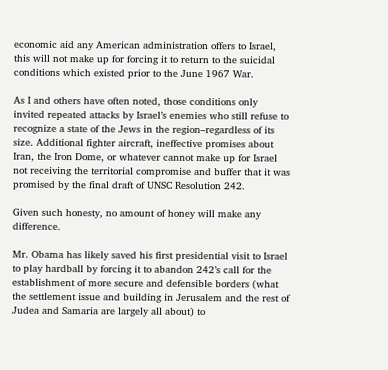economic aid any American administration offers to Israel, this will not make up for forcing it to return to the suicidal conditions which existed prior to the June 1967 War.

As I and others have often noted, those conditions only invited repeated attacks by Israel’s enemies who still refuse to recognize a state of the Jews in the region–regardless of its size. Additional fighter aircraft, ineffective promises about Iran, the Iron Dome, or whatever cannot make up for Israel not receiving the territorial compromise and buffer that it was promised by the final draft of UNSC Resolution 242.

Given such honesty, no amount of honey will make any difference.

Mr. Obama has likely saved his first presidential visit to Israel to play hardball by forcing it to abandon 242’s call for the establishment of more secure and defensible borders (what the settlement issue and building in Jerusalem and the rest of Judea and Samaria are largely all about) to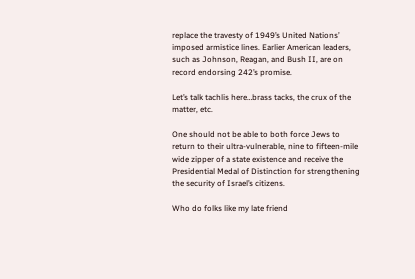replace the travesty of 1949’s United Nations’ imposed armistice lines. Earlier American leaders, such as Johnson, Reagan, and Bush II, are on record endorsing 242’s promise.

Let’s talk tachlis here…brass tacks, the crux of the matter, etc.

One should not be able to both force Jews to return to their ultra-vulnerable, nine to fifteen-mile wide zipper of a state existence and receive the Presidential Medal of Distinction for strengthening the security of Israel’s citizens.

Who do folks like my late friend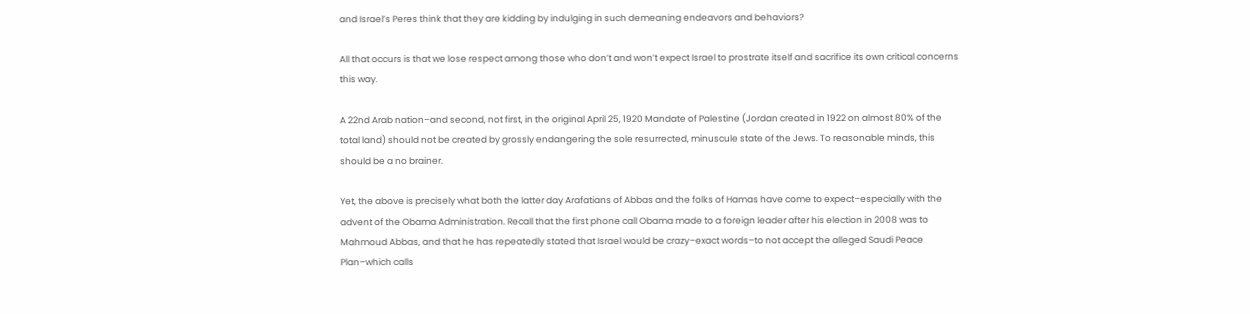and Israel’s Peres think that they are kidding by indulging in such demeaning endeavors and behaviors?

All that occurs is that we lose respect among those who don’t and won’t expect Israel to prostrate itself and sacrifice its own critical concerns this way.

A 22nd Arab nation–and second, not first, in the original April 25, 1920 Mandate of Palestine (Jordan created in 1922 on almost 80% of the total land) should not be created by grossly endangering the sole resurrected, minuscule state of the Jews. To reasonable minds, this should be a no brainer.

Yet, the above is precisely what both the latter day Arafatians of Abbas and the folks of Hamas have come to expect–especially with the advent of the Obama Administration. Recall that the first phone call Obama made to a foreign leader after his election in 2008 was to Mahmoud Abbas, and that he has repeatedly stated that Israel would be crazy–exact words–to not accept the alleged Saudi Peace Plan–which calls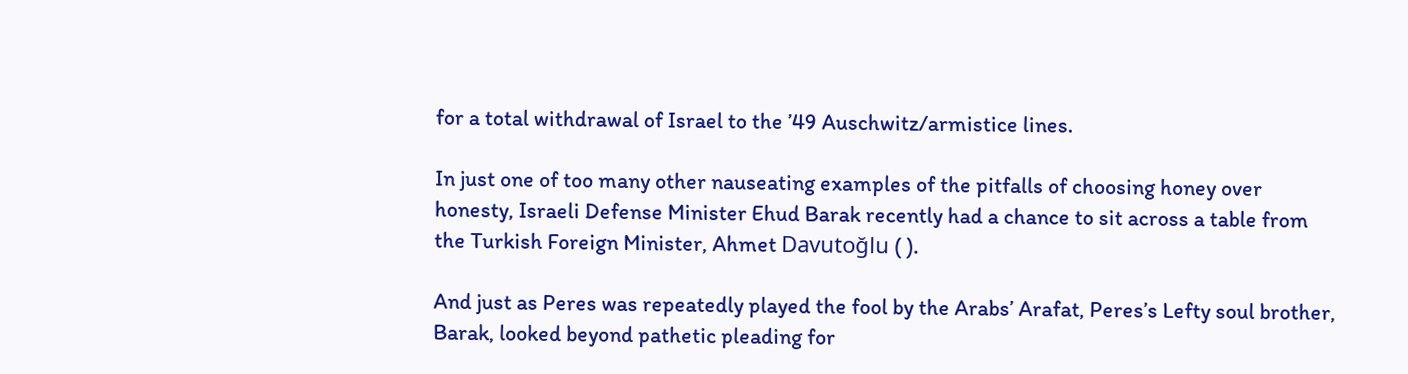for a total withdrawal of Israel to the ’49 Auschwitz/armistice lines.

In just one of too many other nauseating examples of the pitfalls of choosing honey over honesty, Israeli Defense Minister Ehud Barak recently had a chance to sit across a table from the Turkish Foreign Minister, Ahmet Davutoğlu ( ).

And just as Peres was repeatedly played the fool by the Arabs’ Arafat, Peres’s Lefty soul brother, Barak, looked beyond pathetic pleading for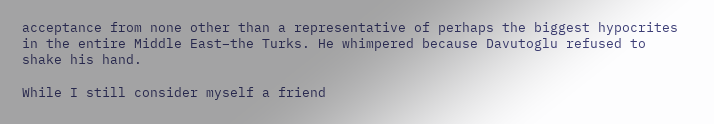acceptance from none other than a representative of perhaps the biggest hypocrites in the entire Middle East–the Turks. He whimpered because Davutoglu refused to shake his hand.

While I still consider myself a friend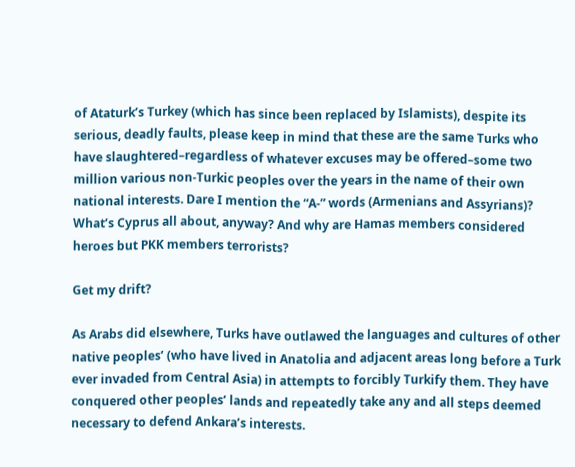of Ataturk’s Turkey (which has since been replaced by Islamists), despite its serious, deadly faults, please keep in mind that these are the same Turks who have slaughtered–regardless of whatever excuses may be offered–some two million various non-Turkic peoples over the years in the name of their own national interests. Dare I mention the “A-” words (Armenians and Assyrians)? What’s Cyprus all about, anyway? And why are Hamas members considered heroes but PKK members terrorists?

Get my drift?

As Arabs did elsewhere, Turks have outlawed the languages and cultures of other native peoples’ (who have lived in Anatolia and adjacent areas long before a Turk ever invaded from Central Asia) in attempts to forcibly Turkify them. They have conquered other peoples’ lands and repeatedly take any and all steps deemed necessary to defend Ankara’s interests.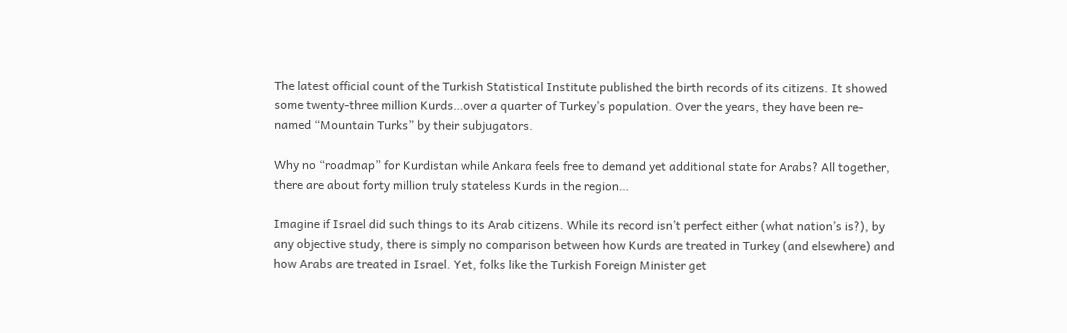The latest official count of the Turkish Statistical Institute published the birth records of its citizens. It showed some twenty-three million Kurds…over a quarter of Turkey’s population. Over the years, they have been re-named “Mountain Turks” by their subjugators.

Why no “roadmap” for Kurdistan while Ankara feels free to demand yet additional state for Arabs? All together, there are about forty million truly stateless Kurds in the region…

Imagine if Israel did such things to its Arab citizens. While its record isn’t perfect either (what nation’s is?), by any objective study, there is simply no comparison between how Kurds are treated in Turkey (and elsewhere) and how Arabs are treated in Israel. Yet, folks like the Turkish Foreign Minister get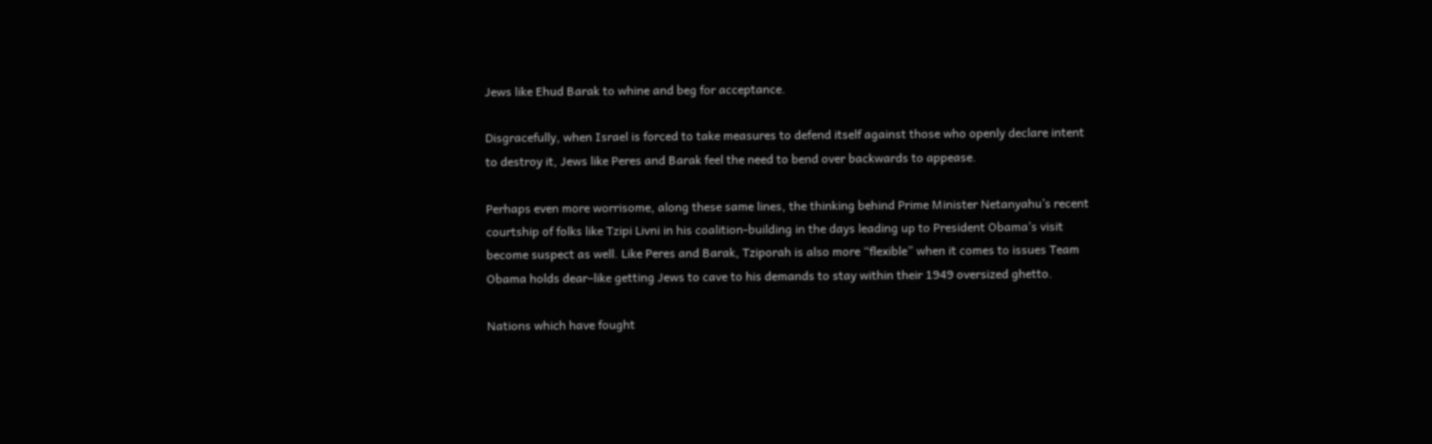Jews like Ehud Barak to whine and beg for acceptance.

Disgracefully, when Israel is forced to take measures to defend itself against those who openly declare intent to destroy it, Jews like Peres and Barak feel the need to bend over backwards to appease.

Perhaps even more worrisome, along these same lines, the thinking behind Prime Minister Netanyahu’s recent courtship of folks like Tzipi Livni in his coalition-building in the days leading up to President Obama’s visit become suspect as well. Like Peres and Barak, Tziporah is also more “flexible” when it comes to issues Team Obama holds dear–like getting Jews to cave to his demands to stay within their 1949 oversized ghetto.

Nations which have fought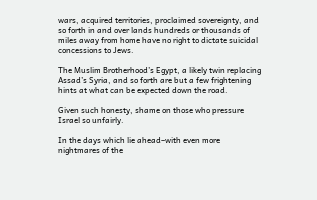wars, acquired territories, proclaimed sovereignty, and so forth in and over lands hundreds or thousands of miles away from home have no right to dictate suicidal concessions to Jews.

The Muslim Brotherhood’s Egypt, a likely twin replacing Assad’s Syria, and so forth are but a few frightening hints at what can be expected down the road.

Given such honesty, shame on those who pressure Israel so unfairly.

In the days which lie ahead–with even more nightmares of the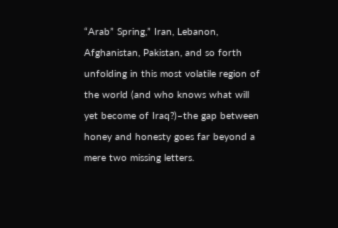“Arab” Spring,” Iran, Lebanon, Afghanistan, Pakistan, and so forth unfolding in this most volatile region of the world (and who knows what will yet become of Iraq?)–the gap between honey and honesty goes far beyond a mere two missing letters.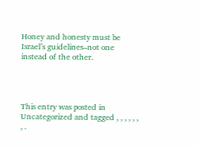Honey and honesty must be Israel’s guidelines–not one instead of the other.




This entry was posted in Uncategorized and tagged , , , , , , , .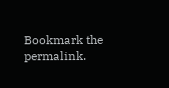Bookmark the permalink.